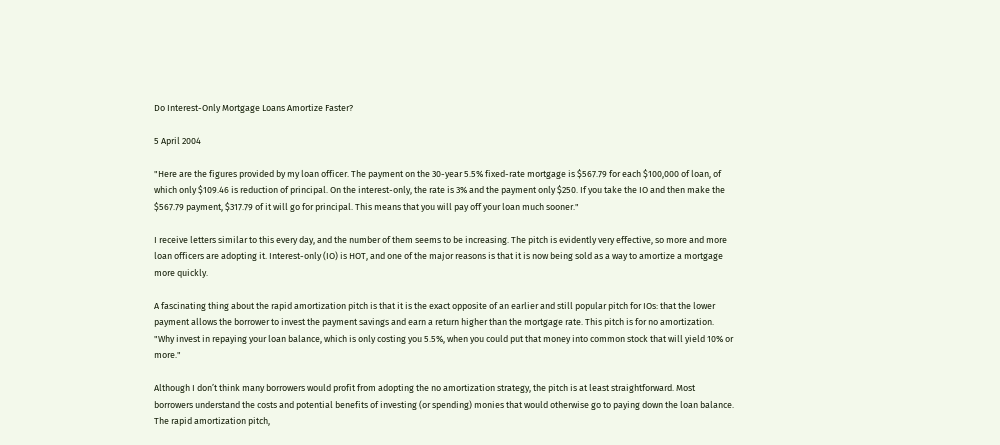Do Interest-Only Mortgage Loans Amortize Faster?

5 April 2004

"Here are the figures provided by my loan officer. The payment on the 30-year 5.5% fixed-rate mortgage is $567.79 for each $100,000 of loan, of which only $109.46 is reduction of principal. On the interest-only, the rate is 3% and the payment only $250. If you take the IO and then make the $567.79 payment, $317.79 of it will go for principal. This means that you will pay off your loan much sooner."

I receive letters similar to this every day, and the number of them seems to be increasing. The pitch is evidently very effective, so more and more loan officers are adopting it. Interest-only (IO) is HOT, and one of the major reasons is that it is now being sold as a way to amortize a mortgage more quickly.

A fascinating thing about the rapid amortization pitch is that it is the exact opposite of an earlier and still popular pitch for IOs: that the lower payment allows the borrower to invest the payment savings and earn a return higher than the mortgage rate. This pitch is for no amortization. "Why invest in repaying your loan balance, which is only costing you 5.5%, when you could put that money into common stock that will yield 10% or more."

Although I don’t think many borrowers would profit from adopting the no amortization strategy, the pitch is at least straightforward. Most borrowers understand the costs and potential benefits of investing (or spending) monies that would otherwise go to paying down the loan balance. The rapid amortization pitch,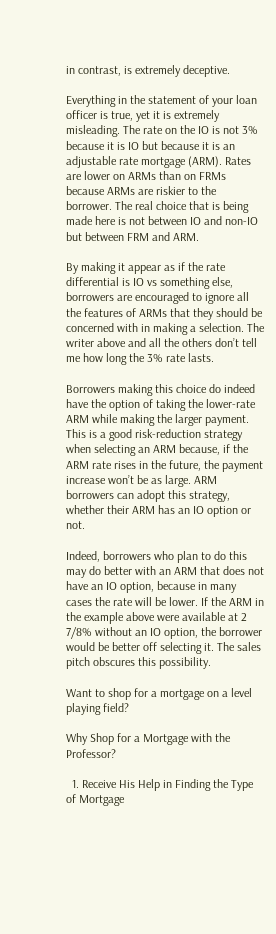in contrast, is extremely deceptive.

Everything in the statement of your loan officer is true, yet it is extremely misleading. The rate on the IO is not 3% because it is IO but because it is an adjustable rate mortgage (ARM). Rates are lower on ARMs than on FRMs because ARMs are riskier to the borrower. The real choice that is being made here is not between IO and non-IO but between FRM and ARM.

By making it appear as if the rate differential is IO vs something else, borrowers are encouraged to ignore all the features of ARMs that they should be concerned with in making a selection. The writer above and all the others don’t tell me how long the 3% rate lasts.

Borrowers making this choice do indeed have the option of taking the lower-rate ARM while making the larger payment. This is a good risk-reduction strategy when selecting an ARM because, if the ARM rate rises in the future, the payment increase won’t be as large. ARM borrowers can adopt this strategy, whether their ARM has an IO option or not.

Indeed, borrowers who plan to do this may do better with an ARM that does not have an IO option, because in many cases the rate will be lower. If the ARM in the example above were available at 2 7/8% without an IO option, the borrower would be better off selecting it. The sales pitch obscures this possibility.

Want to shop for a mortgage on a level playing field?

Why Shop for a Mortgage with the Professor?

  1. Receive His Help in Finding the Type of Mortgage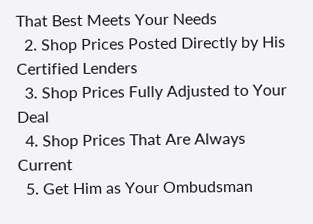That Best Meets Your Needs
  2. Shop Prices Posted Directly by His Certified Lenders
  3. Shop Prices Fully Adjusted to Your Deal
  4. Shop Prices That Are Always Current
  5. Get Him as Your Ombudsman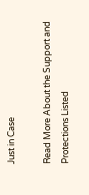Just in Case

Read More About the Support and Protections Listed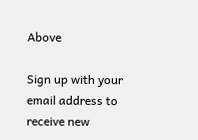Above

Sign up with your email address to receive new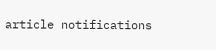article notifications